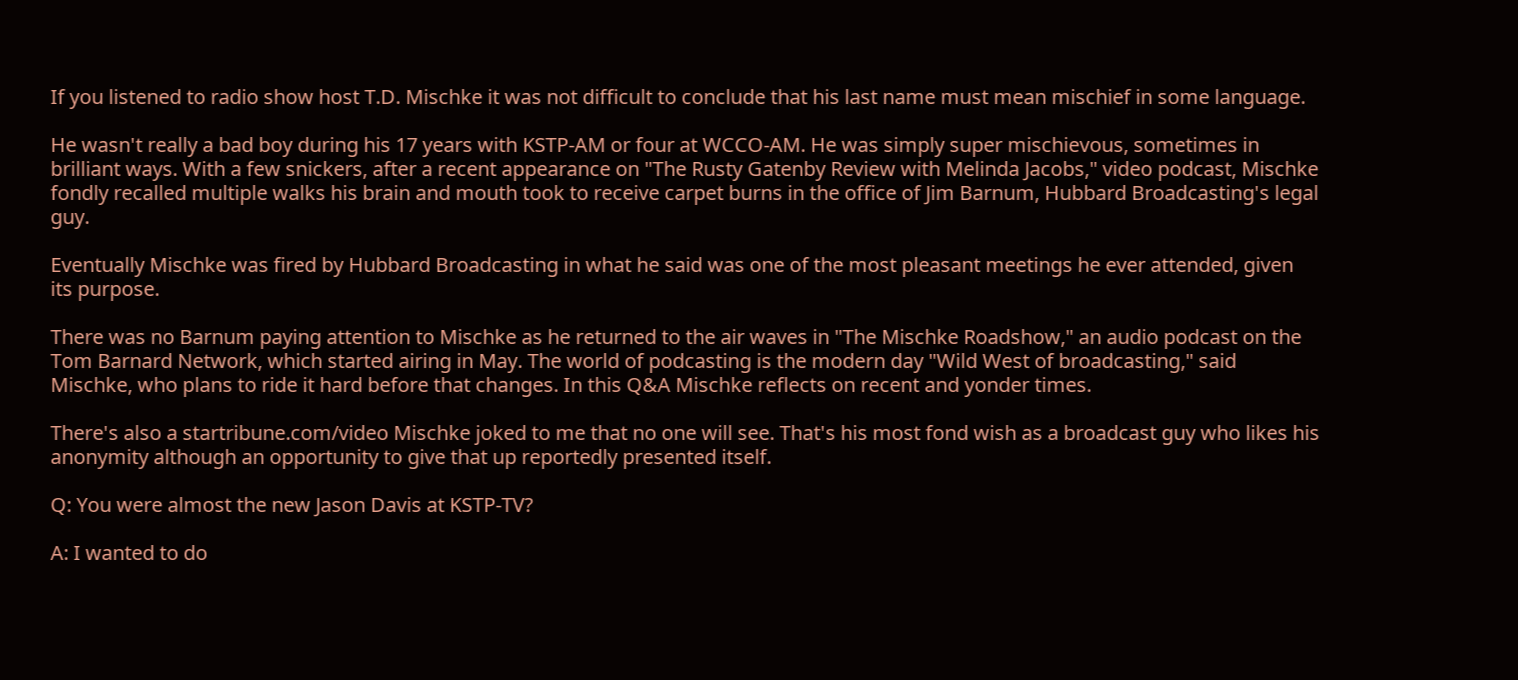If you listened to radio show host T.D. Mischke it was not difficult to conclude that his last name must mean mischief in some language.

He wasn't really a bad boy during his 17 years with KSTP-AM or four at WCCO-AM. He was simply super mischievous, sometimes in brilliant ways. With a few snickers, after a recent appearance on "The Rusty Gatenby Review with Melinda Jacobs," video podcast, Mischke fondly recalled multiple walks his brain and mouth took to receive carpet burns in the office of Jim Barnum, Hubbard Broadcasting's legal guy.

Eventually Mischke was fired by Hubbard Broadcasting in what he said was one of the most pleasant meetings he ever attended, given its purpose.

There was no Barnum paying attention to Mischke as he returned to the air waves in "The Mischke Roadshow," an audio podcast on the Tom Barnard Network, which started airing in May. The world of podcasting is the modern day "Wild West of broadcasting," said Mischke, who plans to ride it hard before that changes. In this Q&A Mischke reflects on recent and yonder times.

There's also a startribune.com/video Mischke joked to me that no one will see. That's his most fond wish as a broadcast guy who likes his anonymity although an opportunity to give that up reportedly presented itself.

Q: You were almost the new Jason Davis at KSTP-TV?

A: I wanted to do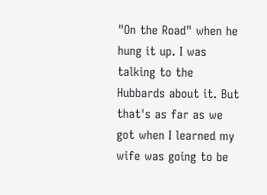"On the Road" when he hung it up. I was talking to the Hubbards about it. But that's as far as we got when I learned my wife was going to be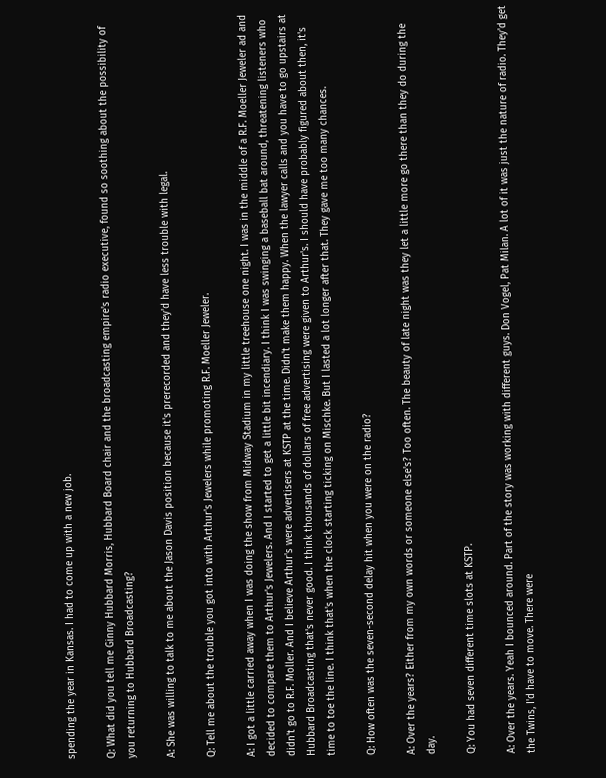spending the year in Kansas. I had to come up with a new job.

Q: What did you tell me Ginny Hubbard Morris, Hubbard Board chair and the broadcasting empire's radio executive, found so soothing about the possibility of you returning to Hubbard Broadcasting?

A: She was willing to talk to me about the Jason Davis position because it's prerecorded and they'd have less trouble with legal.

Q: Tell me about the trouble you got into with Arthur's Jewelers while promoting R.F. Moeller Jeweler.

A: I got a little carried away when I was doing the show from Midway Stadium in my little treehouse one night. I was in the middle of a R.F. Moeller Jeweler ad and decided to compare them to Arthur's Jewelers. And I started to get a little bit incendiary. I think I was swinging a baseball bat around, threatening listeners who didn't go to R.F. Moller. And I believe Arthur's were advertisers at KSTP at the time. Didn't make them happy. When the lawyer calls and you have to go upstairs at Hubbard Broadcasting that's never good. I think thousands of dollars of free advertising were given to Arthur's. I should have probably figured about then, it's time to toe the line. I think that's when the clock starting ticking on Mischke. But I lasted a lot longer after that. They gave me too many chances.

Q: How often was the seven-second delay hit when you were on the radio?

A: Over the years? Either from my own words or someone else's? Too often. The beauty of late night was they let a little more go there than they do during the day.

Q: You had seven different time slots at KSTP.

A: Over the years. Yeah I bounced around. Part of the story was working with different guys. Don Vogel, Pat Milan. A lot of it was just the nature of radio. They'd get the Twins, I'd have to move. There were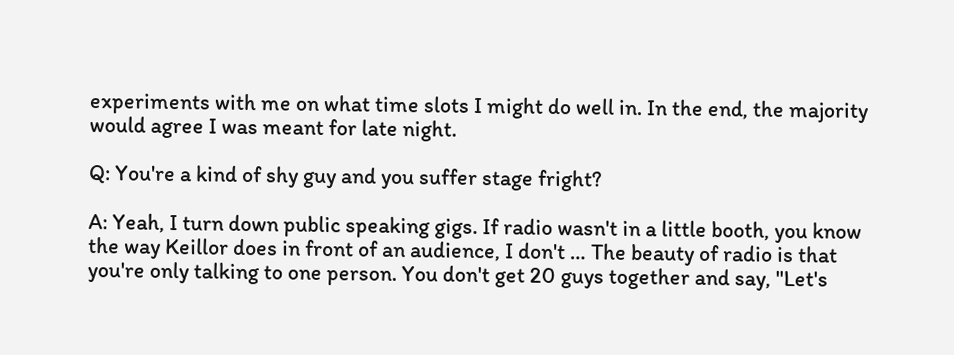experiments with me on what time slots I might do well in. In the end, the majority would agree I was meant for late night.

Q: You're a kind of shy guy and you suffer stage fright?

A: Yeah, I turn down public speaking gigs. If radio wasn't in a little booth, you know the way Keillor does in front of an audience, I don't … The beauty of radio is that you're only talking to one person. You don't get 20 guys together and say, "Let's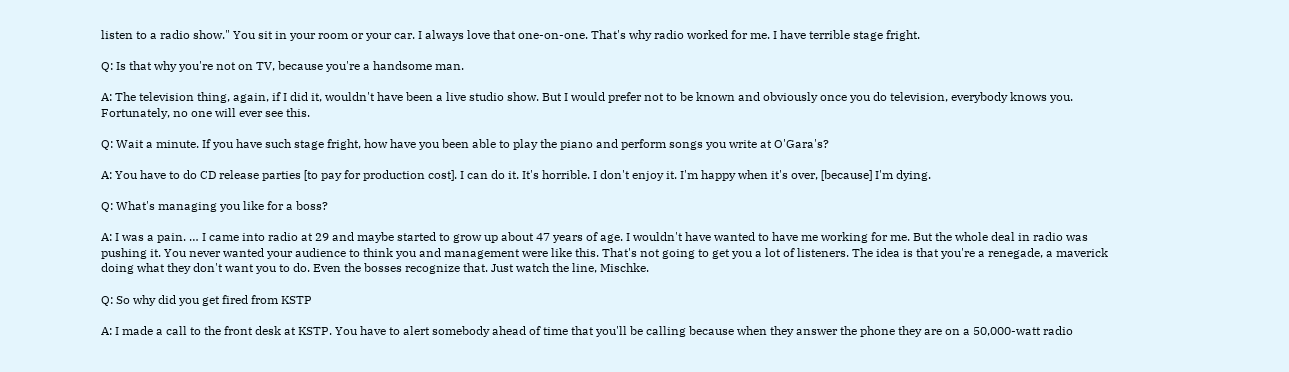listen to a radio show." You sit in your room or your car. I always love that one-on-one. That's why radio worked for me. I have terrible stage fright.

Q: Is that why you're not on TV, because you're a handsome man.

A: The television thing, again, if I did it, wouldn't have been a live studio show. But I would prefer not to be known and obviously once you do television, everybody knows you. Fortunately, no one will ever see this.

Q: Wait a minute. If you have such stage fright, how have you been able to play the piano and perform songs you write at O'Gara's?

A: You have to do CD release parties [to pay for production cost]. I can do it. It's horrible. I don't enjoy it. I'm happy when it's over, [because] I'm dying.

Q: What's managing you like for a boss?

A: I was a pain. … I came into radio at 29 and maybe started to grow up about 47 years of age. I wouldn't have wanted to have me working for me. But the whole deal in radio was pushing it. You never wanted your audience to think you and management were like this. That's not going to get you a lot of listeners. The idea is that you're a renegade, a maverick doing what they don't want you to do. Even the bosses recognize that. Just watch the line, Mischke.

Q: So why did you get fired from KSTP

A: I made a call to the front desk at KSTP. You have to alert somebody ahead of time that you'll be calling because when they answer the phone they are on a 50,000-watt radio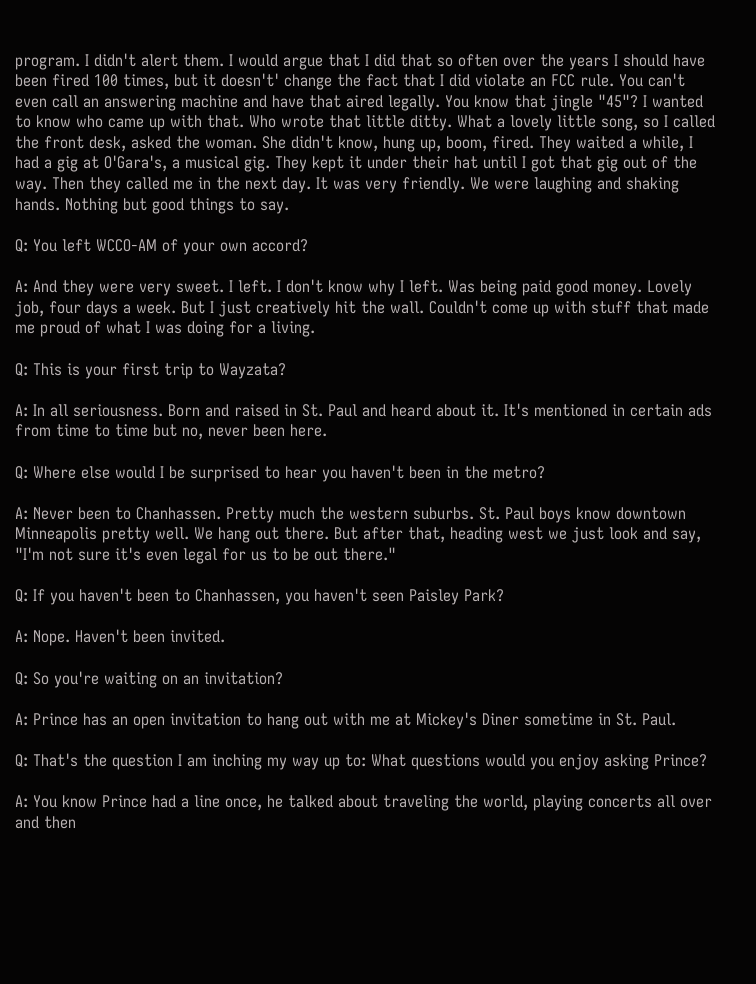program. I didn't alert them. I would argue that I did that so often over the years I should have been fired 100 times, but it doesn't' change the fact that I did violate an FCC rule. You can't even call an answering machine and have that aired legally. You know that jingle "45"? I wanted to know who came up with that. Who wrote that little ditty. What a lovely little song, so I called the front desk, asked the woman. She didn't know, hung up, boom, fired. They waited a while, I had a gig at O'Gara's, a musical gig. They kept it under their hat until I got that gig out of the way. Then they called me in the next day. It was very friendly. We were laughing and shaking hands. Nothing but good things to say.

Q: You left WCCO-AM of your own accord?

A: And they were very sweet. I left. I don't know why I left. Was being paid good money. Lovely job, four days a week. But I just creatively hit the wall. Couldn't come up with stuff that made me proud of what I was doing for a living.

Q: This is your first trip to Wayzata?

A: In all seriousness. Born and raised in St. Paul and heard about it. It's mentioned in certain ads from time to time but no, never been here.

Q: Where else would I be surprised to hear you haven't been in the metro?

A: Never been to Chanhassen. Pretty much the western suburbs. St. Paul boys know downtown Minneapolis pretty well. We hang out there. But after that, heading west we just look and say, "I'm not sure it's even legal for us to be out there."

Q: If you haven't been to Chanhassen, you haven't seen Paisley Park?

A: Nope. Haven't been invited.

Q: So you're waiting on an invitation?

A: Prince has an open invitation to hang out with me at Mickey's Diner sometime in St. Paul.

Q: That's the question I am inching my way up to: What questions would you enjoy asking Prince?

A: You know Prince had a line once, he talked about traveling the world, playing concerts all over and then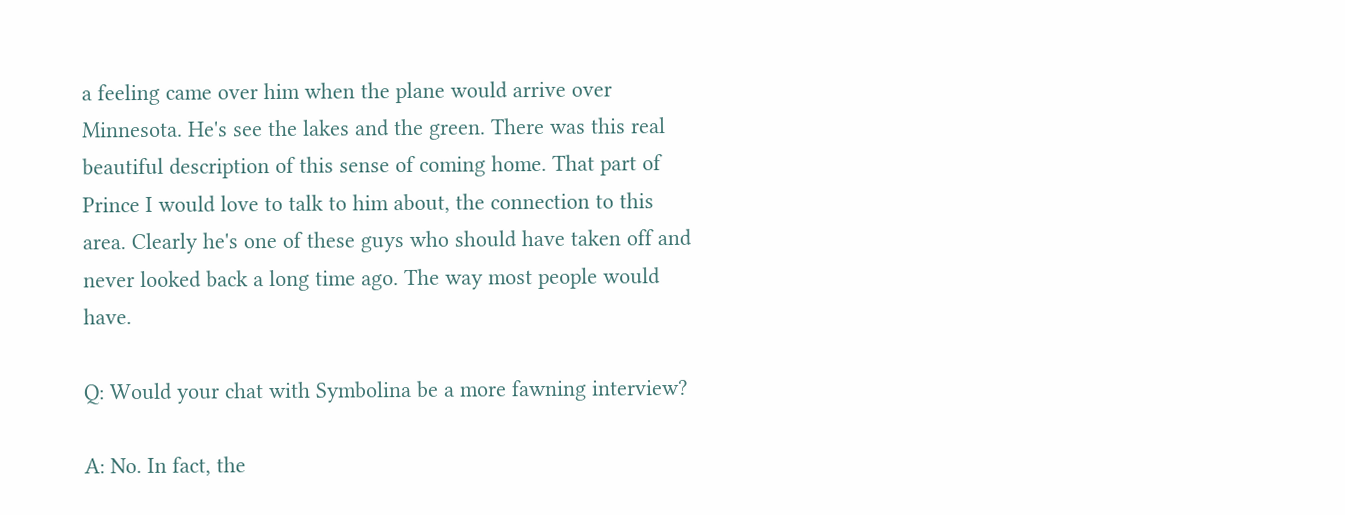a feeling came over him when the plane would arrive over Minnesota. He's see the lakes and the green. There was this real beautiful description of this sense of coming home. That part of Prince I would love to talk to him about, the connection to this area. Clearly he's one of these guys who should have taken off and never looked back a long time ago. The way most people would have.

Q: Would your chat with Symbolina be a more fawning interview?

A: No. In fact, the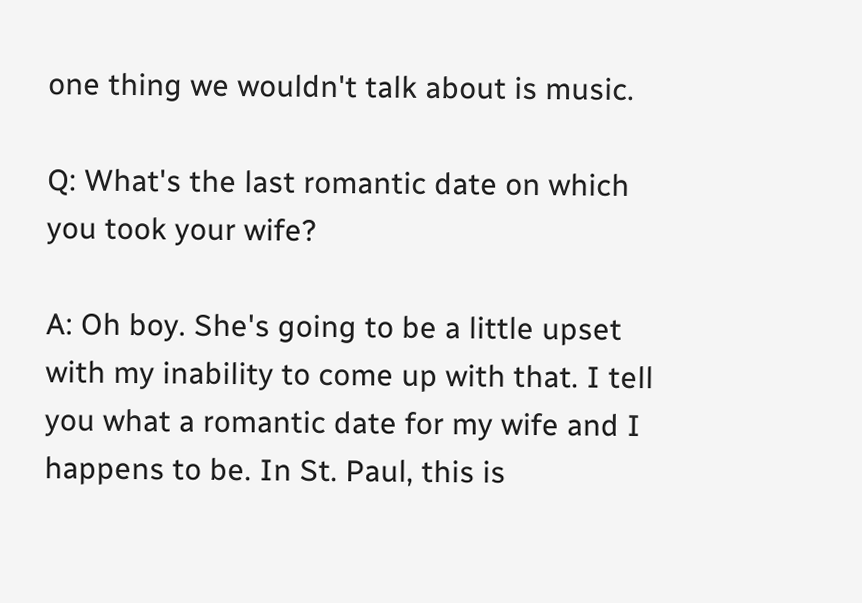one thing we wouldn't talk about is music.

Q: What's the last romantic date on which you took your wife?

A: Oh boy. She's going to be a little upset with my inability to come up with that. I tell you what a romantic date for my wife and I happens to be. In St. Paul, this is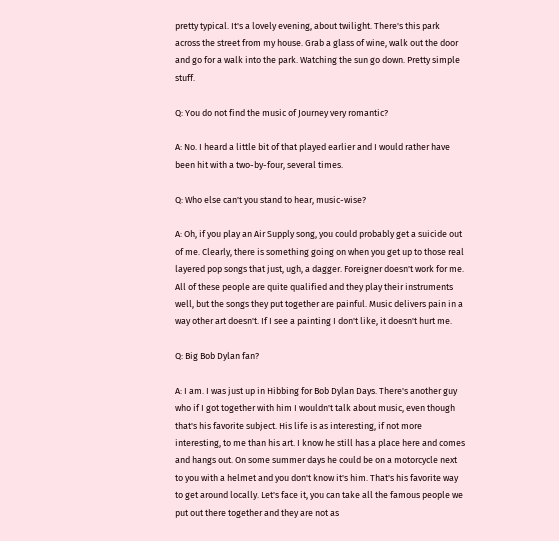pretty typical. It's a lovely evening, about twilight. There's this park across the street from my house. Grab a glass of wine, walk out the door and go for a walk into the park. Watching the sun go down. Pretty simple stuff.

Q: You do not find the music of Journey very romantic?

A: No. I heard a little bit of that played earlier and I would rather have been hit with a two-by-four, several times.

Q: Who else can't you stand to hear, music-wise?

A: Oh, if you play an Air Supply song, you could probably get a suicide out of me. Clearly, there is something going on when you get up to those real layered pop songs that just, ugh, a dagger. Foreigner doesn't work for me. All of these people are quite qualified and they play their instruments well, but the songs they put together are painful. Music delivers pain in a way other art doesn't. If I see a painting I don't like, it doesn't hurt me.

Q: Big Bob Dylan fan?

A: I am. I was just up in Hibbing for Bob Dylan Days. There's another guy who if I got together with him I wouldn't talk about music, even though that's his favorite subject. His life is as interesting, if not more interesting, to me than his art. I know he still has a place here and comes and hangs out. On some summer days he could be on a motorcycle next to you with a helmet and you don't know it's him. That's his favorite way to get around locally. Let's face it, you can take all the famous people we put out there together and they are not as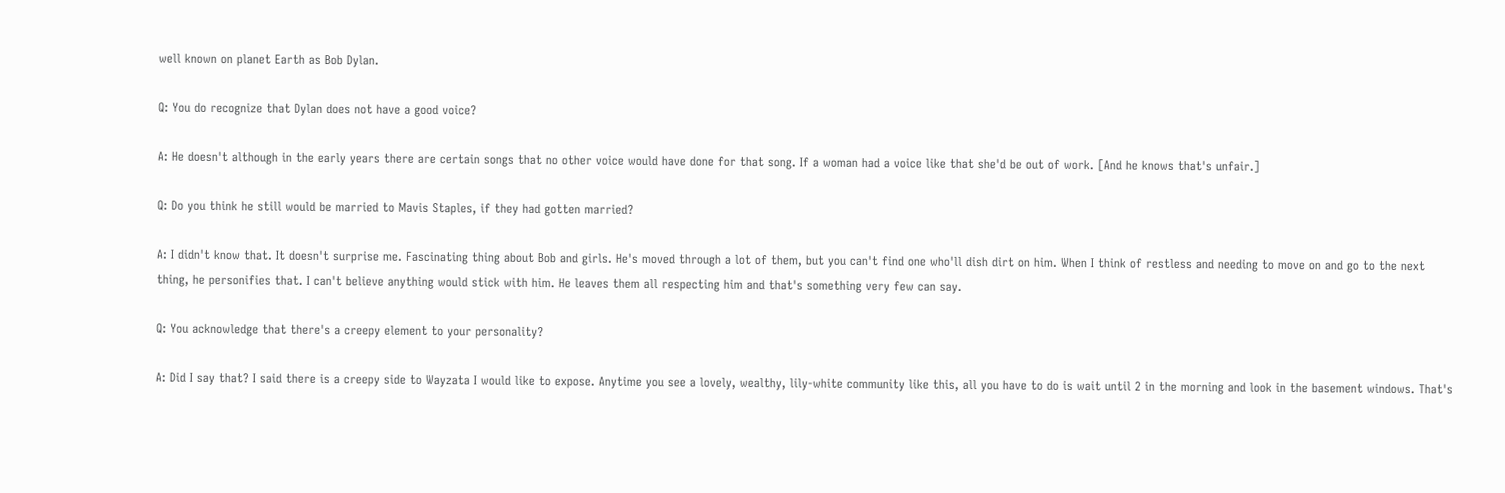well known on planet Earth as Bob Dylan.

Q: You do recognize that Dylan does not have a good voice?

A: He doesn't although in the early years there are certain songs that no other voice would have done for that song. If a woman had a voice like that she'd be out of work. [And he knows that's unfair.]

Q: Do you think he still would be married to Mavis Staples, if they had gotten married?

A: I didn't know that. It doesn't surprise me. Fascinating thing about Bob and girls. He's moved through a lot of them, but you can't find one who'll dish dirt on him. When I think of restless and needing to move on and go to the next thing, he personifies that. I can't believe anything would stick with him. He leaves them all respecting him and that's something very few can say.

Q: You acknowledge that there's a creepy element to your personality?

A: Did I say that? I said there is a creepy side to Wayzata I would like to expose. Anytime you see a lovely, wealthy, lily-white community like this, all you have to do is wait until 2 in the morning and look in the basement windows. That's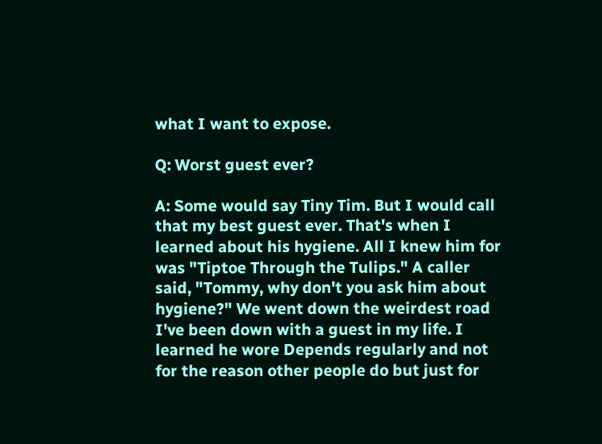what I want to expose.

Q: Worst guest ever?

A: Some would say Tiny Tim. But I would call that my best guest ever. That's when I learned about his hygiene. All I knew him for was "Tiptoe Through the Tulips." A caller said, "Tommy, why don't you ask him about hygiene?" We went down the weirdest road I've been down with a guest in my life. I learned he wore Depends regularly and not for the reason other people do but just for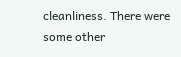cleanliness. There were some other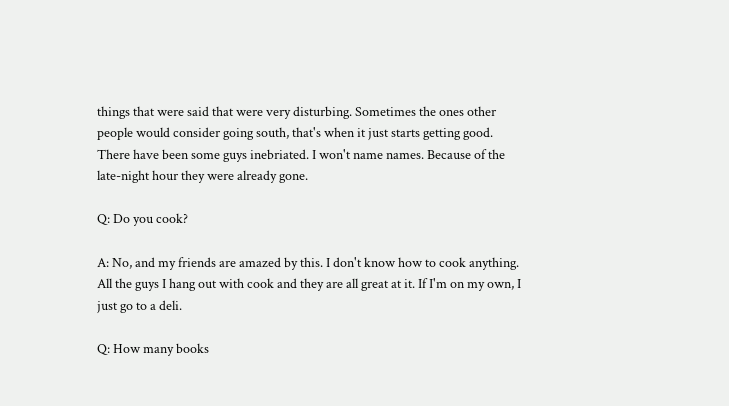things that were said that were very disturbing. Sometimes the ones other people would consider going south, that's when it just starts getting good. There have been some guys inebriated. I won't name names. Because of the late-night hour they were already gone.

Q: Do you cook?

A: No, and my friends are amazed by this. I don't know how to cook anything. All the guys I hang out with cook and they are all great at it. If I'm on my own, I just go to a deli.

Q: How many books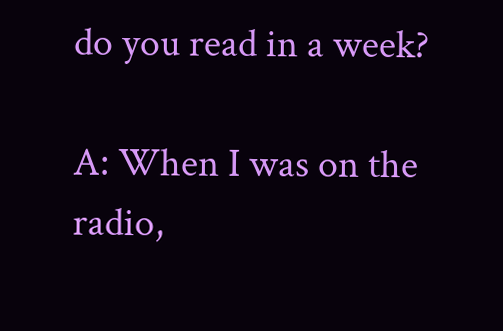do you read in a week?

A: When I was on the radio,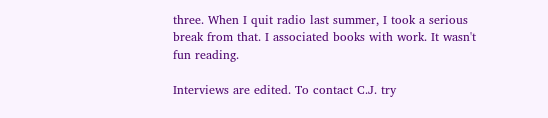three. When I quit radio last summer, I took a serious break from that. I associated books with work. It wasn't fun reading.

Interviews are edited. To contact C.J. try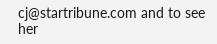cj@startribune.com and to see her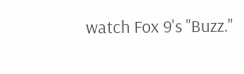watch Fox 9's "Buzz."